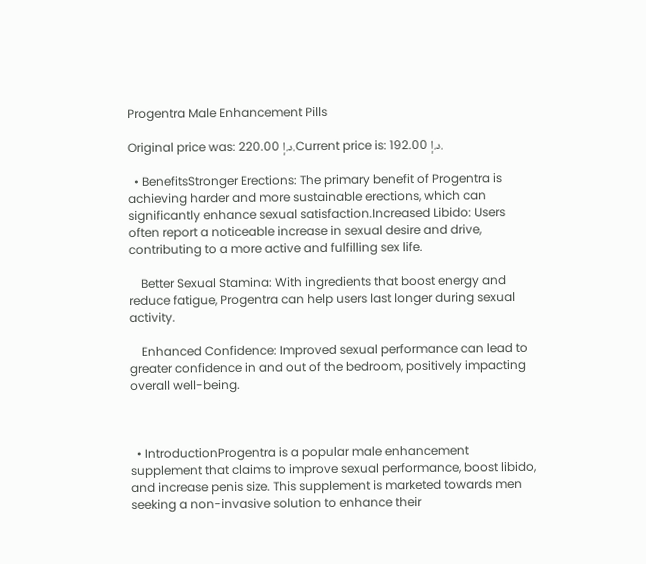Progentra Male Enhancement Pills

Original price was: 220.00 د.إ.Current price is: 192.00 د.إ.

  • BenefitsStronger Erections: The primary benefit of Progentra is achieving harder and more sustainable erections, which can significantly enhance sexual satisfaction.Increased Libido: Users often report a noticeable increase in sexual desire and drive, contributing to a more active and fulfilling sex life.

    Better Sexual Stamina: With ingredients that boost energy and reduce fatigue, Progentra can help users last longer during sexual activity.

    Enhanced Confidence: Improved sexual performance can lead to greater confidence in and out of the bedroom, positively impacting overall well-being.



  • IntroductionProgentra is a popular male enhancement supplement that claims to improve sexual performance, boost libido, and increase penis size. This supplement is marketed towards men seeking a non-invasive solution to enhance their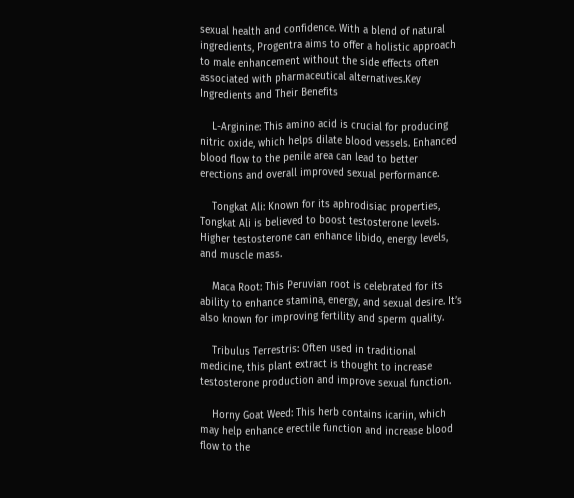sexual health and confidence. With a blend of natural ingredients, Progentra aims to offer a holistic approach to male enhancement without the side effects often associated with pharmaceutical alternatives.Key Ingredients and Their Benefits

    L-Arginine: This amino acid is crucial for producing nitric oxide, which helps dilate blood vessels. Enhanced blood flow to the penile area can lead to better erections and overall improved sexual performance.

    Tongkat Ali: Known for its aphrodisiac properties, Tongkat Ali is believed to boost testosterone levels. Higher testosterone can enhance libido, energy levels, and muscle mass.

    Maca Root: This Peruvian root is celebrated for its ability to enhance stamina, energy, and sexual desire. It’s also known for improving fertility and sperm quality.

    Tribulus Terrestris: Often used in traditional medicine, this plant extract is thought to increase testosterone production and improve sexual function.

    Horny Goat Weed: This herb contains icariin, which may help enhance erectile function and increase blood flow to the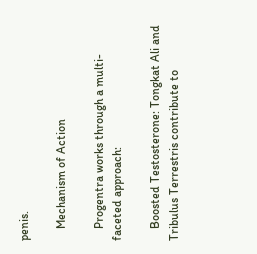penis.

    Mechanism of Action

    Progentra works through a multi-faceted approach:

    Boosted Testosterone: Tongkat Ali and Tribulus Terrestris contribute to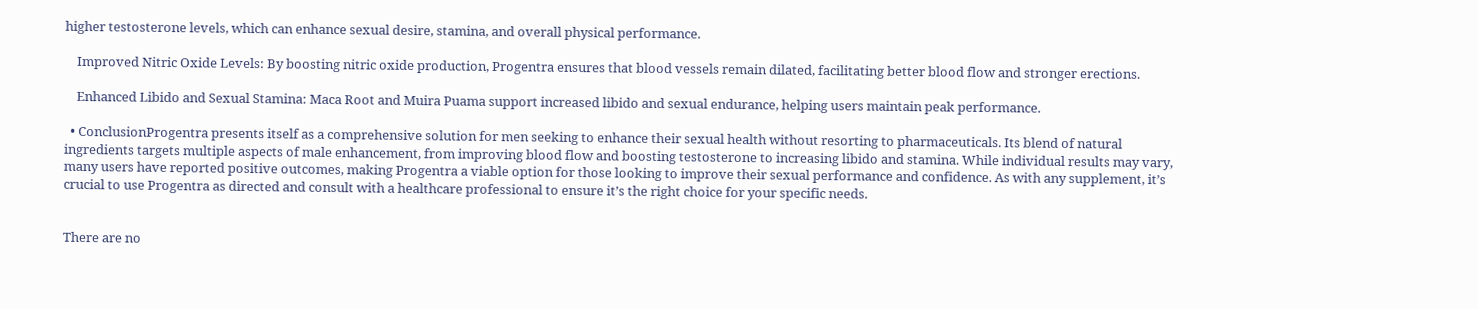higher testosterone levels, which can enhance sexual desire, stamina, and overall physical performance.

    Improved Nitric Oxide Levels: By boosting nitric oxide production, Progentra ensures that blood vessels remain dilated, facilitating better blood flow and stronger erections.

    Enhanced Libido and Sexual Stamina: Maca Root and Muira Puama support increased libido and sexual endurance, helping users maintain peak performance.

  • ConclusionProgentra presents itself as a comprehensive solution for men seeking to enhance their sexual health without resorting to pharmaceuticals. Its blend of natural ingredients targets multiple aspects of male enhancement, from improving blood flow and boosting testosterone to increasing libido and stamina. While individual results may vary, many users have reported positive outcomes, making Progentra a viable option for those looking to improve their sexual performance and confidence. As with any supplement, it’s crucial to use Progentra as directed and consult with a healthcare professional to ensure it’s the right choice for your specific needs.


There are no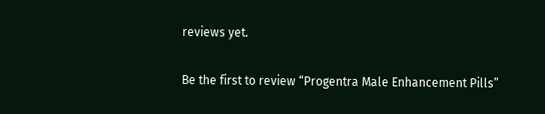reviews yet.

Be the first to review “Progentra Male Enhancement Pills”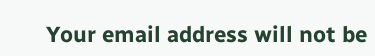Your email address will not be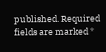published. Required fields are marked *